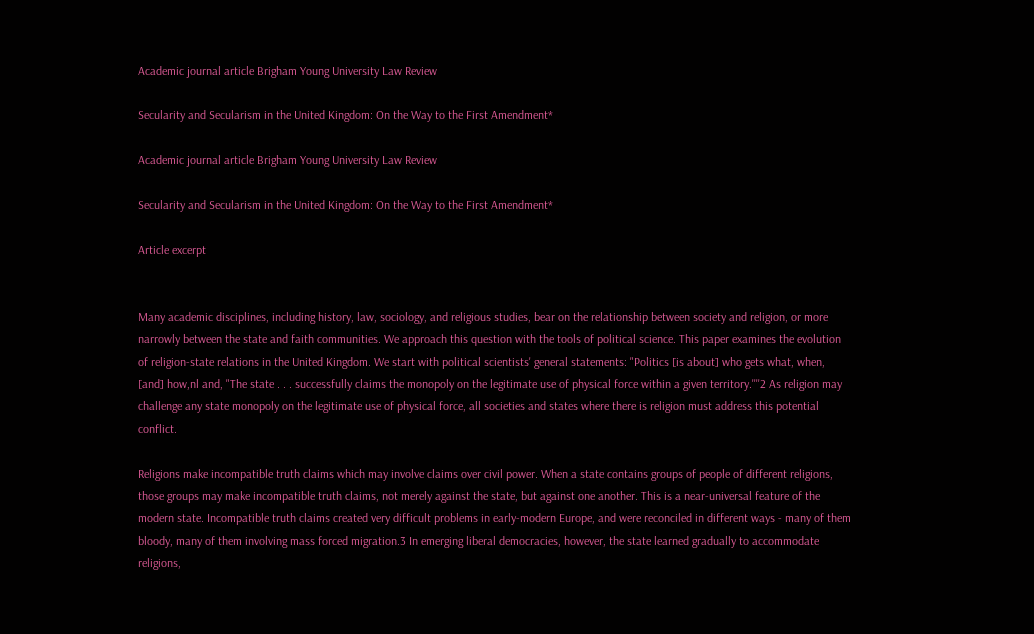Academic journal article Brigham Young University Law Review

Secularity and Secularism in the United Kingdom: On the Way to the First Amendment*

Academic journal article Brigham Young University Law Review

Secularity and Secularism in the United Kingdom: On the Way to the First Amendment*

Article excerpt


Many academic disciplines, including history, law, sociology, and religious studies, bear on the relationship between society and religion, or more narrowly between the state and faith communities. We approach this question with the tools of political science. This paper examines the evolution of religion-state relations in the United Kingdom. We start with political scientists' general statements: "Politics [is about] who gets what, when, [and] how,nl and, "The state . . . successfully claims the monopoly on the legitimate use of physical force within a given territory.''''2 As religion may challenge any state monopoly on the legitimate use of physical force, all societies and states where there is religion must address this potential conflict.

Religions make incompatible truth claims which may involve claims over civil power. When a state contains groups of people of different religions, those groups may make incompatible truth claims, not merely against the state, but against one another. This is a near-universal feature of the modern state. Incompatible truth claims created very difficult problems in early-modern Europe, and were reconciled in different ways - many of them bloody, many of them involving mass forced migration.3 In emerging liberal democracies, however, the state learned gradually to accommodate religions,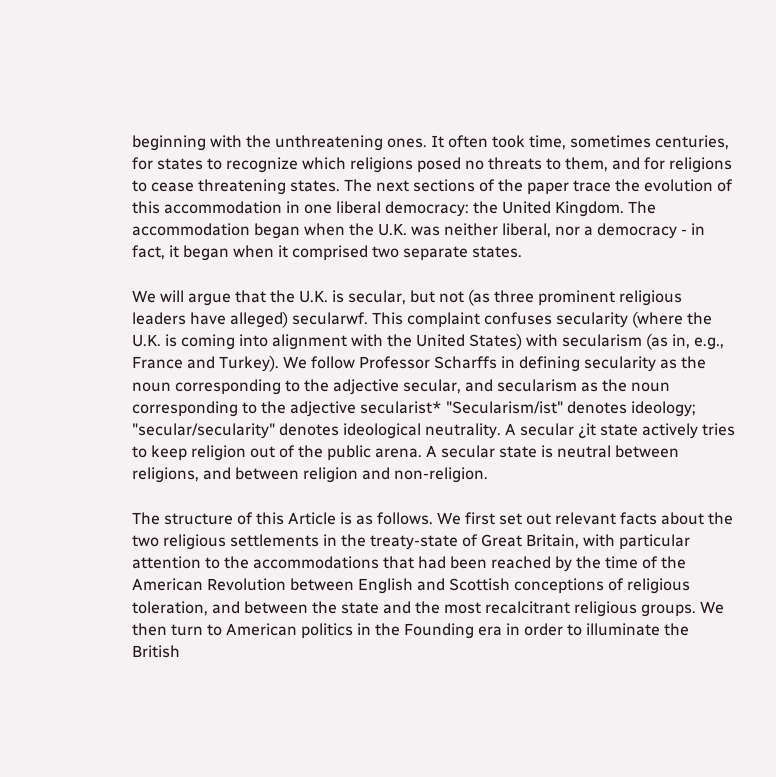beginning with the unthreatening ones. It often took time, sometimes centuries, for states to recognize which religions posed no threats to them, and for religions to cease threatening states. The next sections of the paper trace the evolution of this accommodation in one liberal democracy: the United Kingdom. The accommodation began when the U.K. was neither liberal, nor a democracy - in fact, it began when it comprised two separate states.

We will argue that the U.K. is secular, but not (as three prominent religious leaders have alleged) secularwf. This complaint confuses secularity (where the U.K. is coming into alignment with the United States) with secularism (as in, e.g., France and Turkey). We follow Professor Scharffs in defining secularity as the noun corresponding to the adjective secular, and secularism as the noun corresponding to the adjective secularist* "Secularism/ist" denotes ideology; "secular/secularity" denotes ideological neutrality. A secular ¿it state actively tries to keep religion out of the public arena. A secular state is neutral between religions, and between religion and non-religion.

The structure of this Article is as follows. We first set out relevant facts about the two religious settlements in the treaty-state of Great Britain, with particular attention to the accommodations that had been reached by the time of the American Revolution between English and Scottish conceptions of religious toleration, and between the state and the most recalcitrant religious groups. We then turn to American politics in the Founding era in order to illuminate the British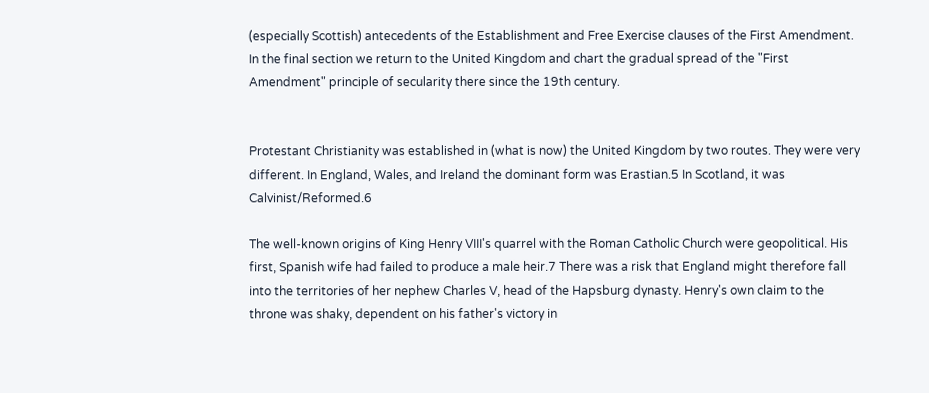(especially Scottish) antecedents of the Establishment and Free Exercise clauses of the First Amendment. In the final section we return to the United Kingdom and chart the gradual spread of the "First Amendment" principle of secularity there since the 19th century.


Protestant Christianity was established in (what is now) the United Kingdom by two routes. They were very different. In England, Wales, and Ireland the dominant form was Erastian.5 In Scotland, it was Calvinist/Reformed.6

The well-known origins of King Henry VIII's quarrel with the Roman Catholic Church were geopolitical. His first, Spanish wife had failed to produce a male heir.7 There was a risk that England might therefore fall into the territories of her nephew Charles V, head of the Hapsburg dynasty. Henry's own claim to the throne was shaky, dependent on his father's victory in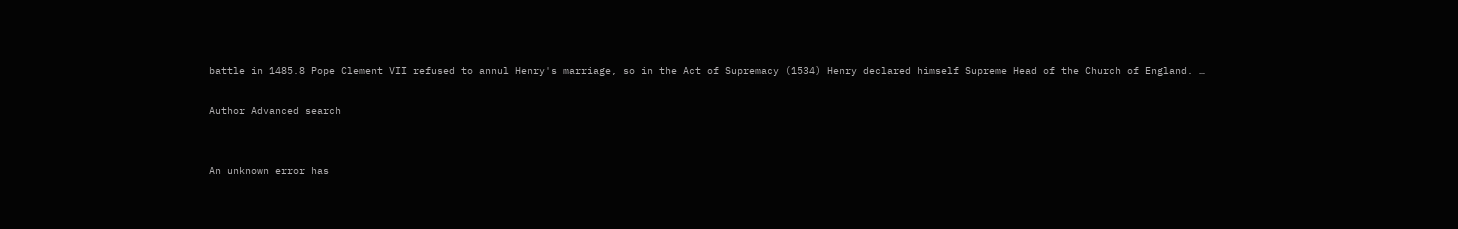battle in 1485.8 Pope Clement VII refused to annul Henry's marriage, so in the Act of Supremacy (1534) Henry declared himself Supreme Head of the Church of England. …

Author Advanced search


An unknown error has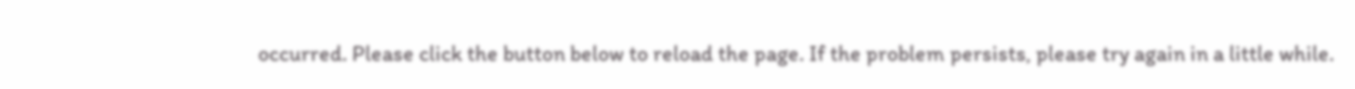occurred. Please click the button below to reload the page. If the problem persists, please try again in a little while.